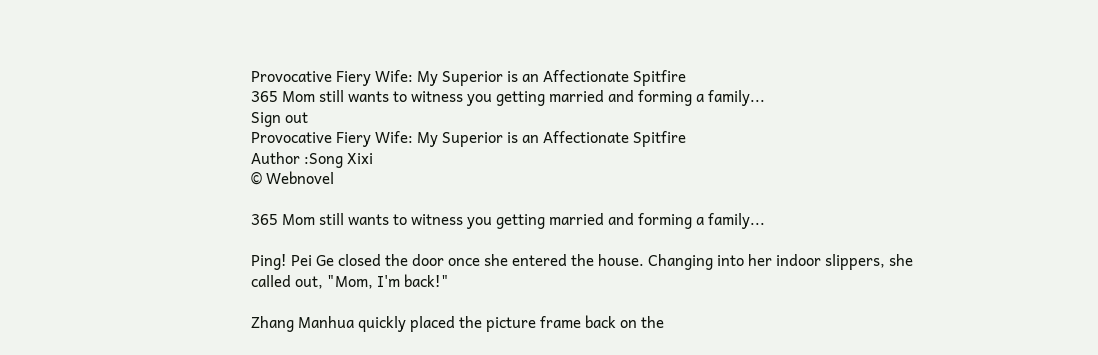Provocative Fiery Wife: My Superior is an Affectionate Spitfire
365 Mom still wants to witness you getting married and forming a family...
Sign out
Provocative Fiery Wife: My Superior is an Affectionate Spitfire
Author :Song Xixi
© Webnovel

365 Mom still wants to witness you getting married and forming a family...

Ping! Pei Ge closed the door once she entered the house. Changing into her indoor slippers, she called out, "Mom, I'm back!"

Zhang Manhua quickly placed the picture frame back on the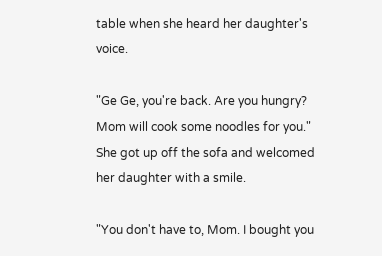table when she heard her daughter's voice.

"Ge Ge, you're back. Are you hungry? Mom will cook some noodles for you." She got up off the sofa and welcomed her daughter with a smile.

"You don't have to, Mom. I bought you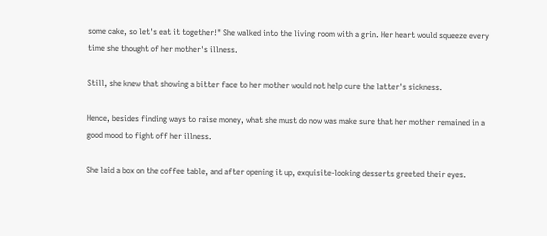some cake, so let's eat it together!" She walked into the living room with a grin. Her heart would squeeze every time she thought of her mother's illness.

Still, she knew that showing a bitter face to her mother would not help cure the latter's sickness.

Hence, besides finding ways to raise money, what she must do now was make sure that her mother remained in a good mood to fight off her illness.

She laid a box on the coffee table, and after opening it up, exquisite-looking desserts greeted their eyes.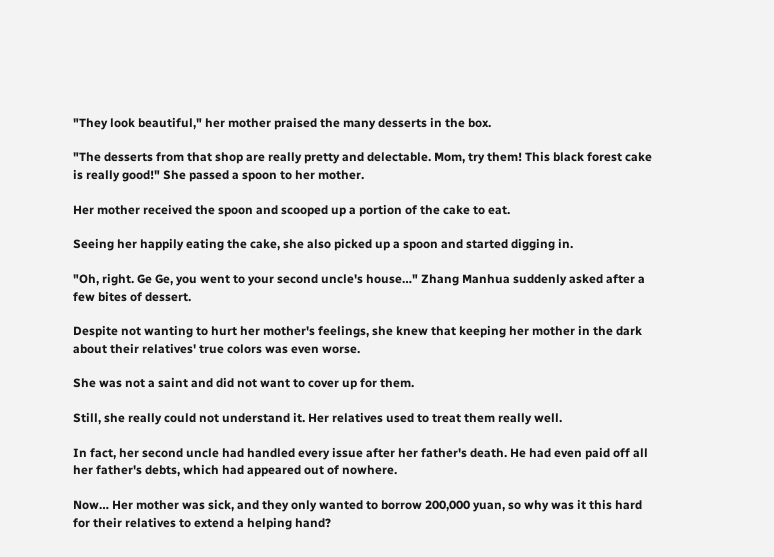"They look beautiful," her mother praised the many desserts in the box.

"The desserts from that shop are really pretty and delectable. Mom, try them! This black forest cake is really good!" She passed a spoon to her mother.

Her mother received the spoon and scooped up a portion of the cake to eat.

Seeing her happily eating the cake, she also picked up a spoon and started digging in.

"Oh, right. Ge Ge, you went to your second uncle's house…" Zhang Manhua suddenly asked after a few bites of dessert.

Despite not wanting to hurt her mother's feelings, she knew that keeping her mother in the dark about their relatives' true colors was even worse.

She was not a saint and did not want to cover up for them.

Still, she really could not understand it. Her relatives used to treat them really well.

In fact, her second uncle had handled every issue after her father's death. He had even paid off all her father's debts, which had appeared out of nowhere.

Now… Her mother was sick, and they only wanted to borrow 200,000 yuan, so why was it this hard for their relatives to extend a helping hand?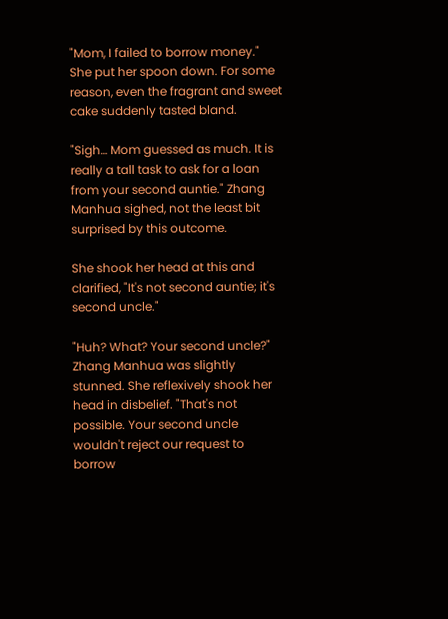"Mom, I failed to borrow money." She put her spoon down. For some reason, even the fragrant and sweet cake suddenly tasted bland.

"Sigh… Mom guessed as much. It is really a tall task to ask for a loan from your second auntie." Zhang Manhua sighed, not the least bit surprised by this outcome.

She shook her head at this and clarified, "It's not second auntie; it's second uncle."

"Huh? What? Your second uncle?" Zhang Manhua was slightly stunned. She reflexively shook her head in disbelief. "That's not possible. Your second uncle wouldn't reject our request to borrow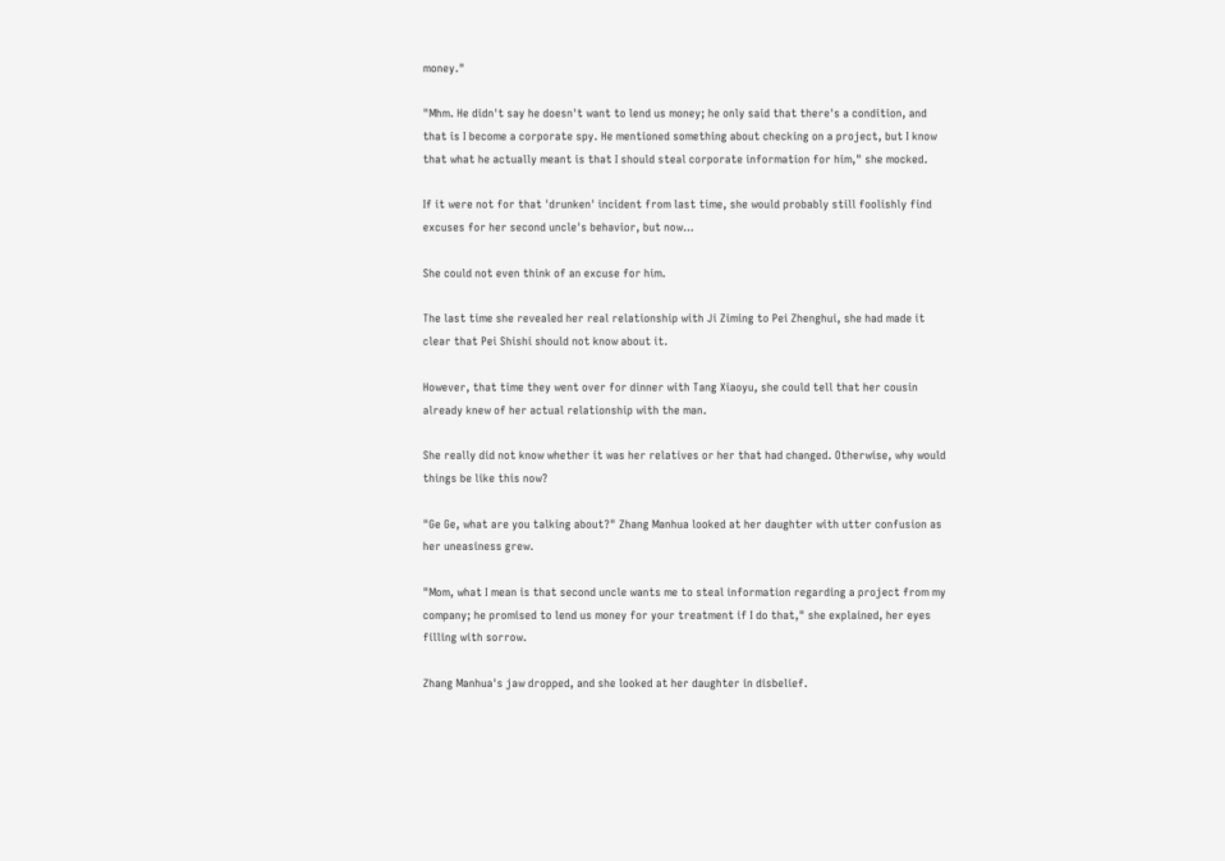money."

"Mhm. He didn't say he doesn't want to lend us money; he only said that there's a condition, and that is I become a corporate spy. He mentioned something about checking on a project, but I know that what he actually meant is that I should steal corporate information for him," she mocked.

If it were not for that 'drunken' incident from last time, she would probably still foolishly find excuses for her second uncle's behavior, but now…

She could not even think of an excuse for him.

The last time she revealed her real relationship with Ji Ziming to Pei Zhenghui, she had made it clear that Pei Shishi should not know about it.

However, that time they went over for dinner with Tang Xiaoyu, she could tell that her cousin already knew of her actual relationship with the man.

She really did not know whether it was her relatives or her that had changed. Otherwise, why would things be like this now?

"Ge Ge, what are you talking about?" Zhang Manhua looked at her daughter with utter confusion as her uneasiness grew.

"Mom, what I mean is that second uncle wants me to steal information regarding a project from my company; he promised to lend us money for your treatment if I do that," she explained, her eyes filling with sorrow.

Zhang Manhua's jaw dropped, and she looked at her daughter in disbelief.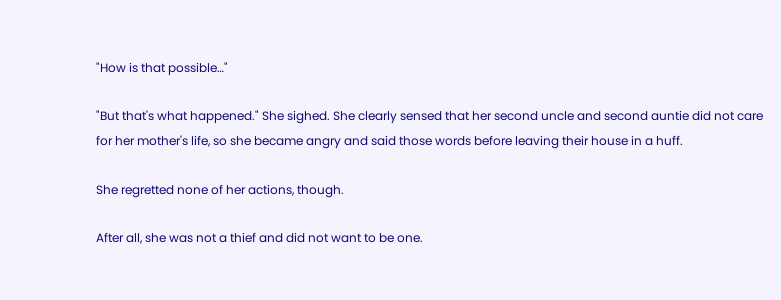"How is that possible…"

"But that's what happened." She sighed. She clearly sensed that her second uncle and second auntie did not care for her mother's life, so she became angry and said those words before leaving their house in a huff.

She regretted none of her actions, though.

After all, she was not a thief and did not want to be one.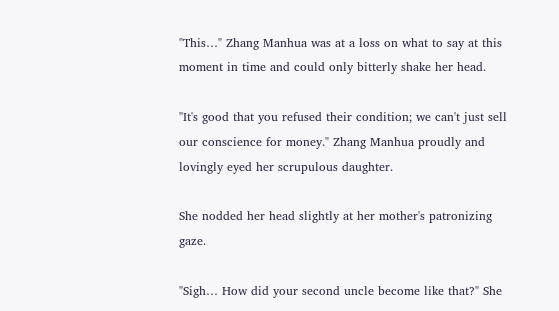"This…" Zhang Manhua was at a loss on what to say at this moment in time and could only bitterly shake her head.

"It's good that you refused their condition; we can't just sell our conscience for money." Zhang Manhua proudly and lovingly eyed her scrupulous daughter.

She nodded her head slightly at her mother's patronizing gaze.

"Sigh… How did your second uncle become like that?" She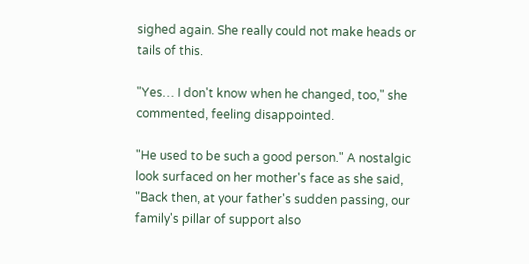sighed again. She really could not make heads or tails of this.

"Yes… I don't know when he changed, too," she commented, feeling disappointed.

"He used to be such a good person." A nostalgic look surfaced on her mother's face as she said, "Back then, at your father's sudden passing, our family's pillar of support also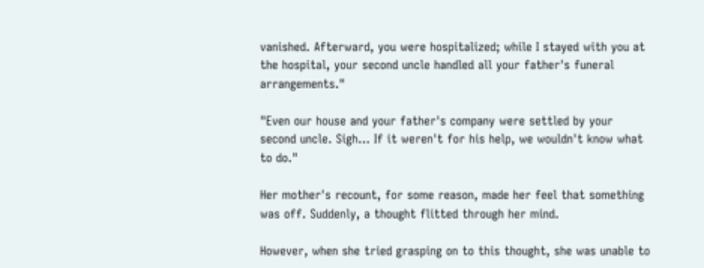vanished. Afterward, you were hospitalized; while I stayed with you at the hospital, your second uncle handled all your father's funeral arrangements."

"Even our house and your father's company were settled by your second uncle. Sigh… If it weren't for his help, we wouldn't know what to do."

Her mother's recount, for some reason, made her feel that something was off. Suddenly, a thought flitted through her mind.

However, when she tried grasping on to this thought, she was unable to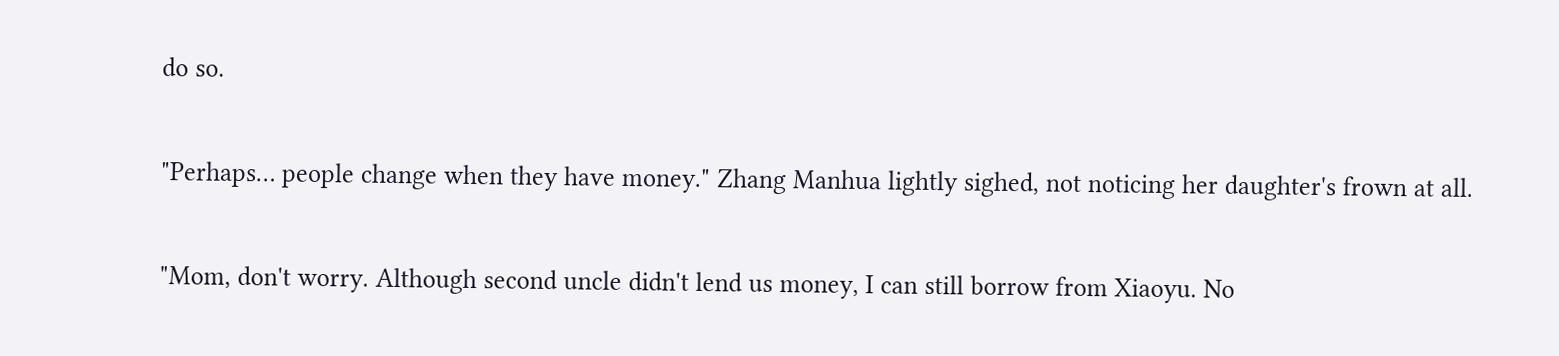do so.

"Perhaps… people change when they have money." Zhang Manhua lightly sighed, not noticing her daughter's frown at all.

"Mom, don't worry. Although second uncle didn't lend us money, I can still borrow from Xiaoyu. No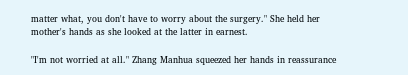matter what, you don't have to worry about the surgery." She held her mother's hands as she looked at the latter in earnest.

"I'm not worried at all." Zhang Manhua squeezed her hands in reassurance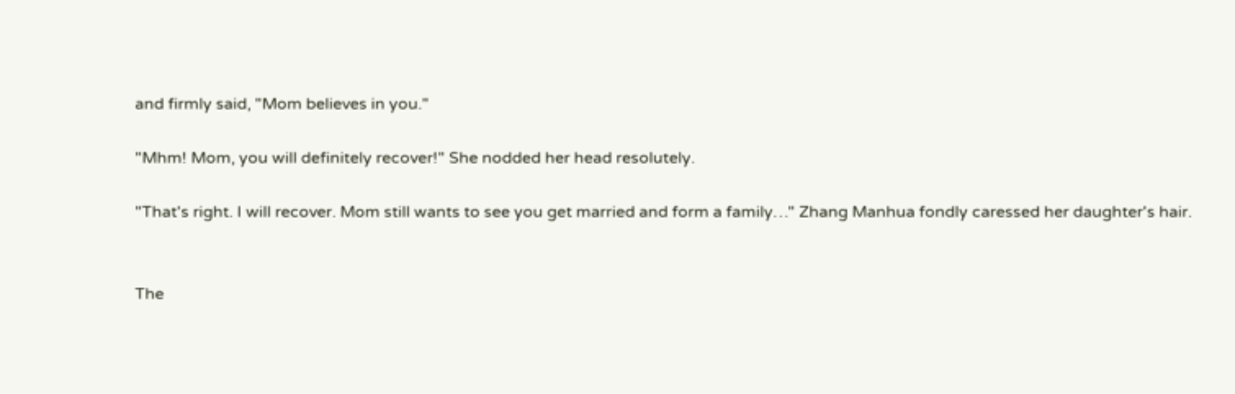and firmly said, "Mom believes in you."

"Mhm! Mom, you will definitely recover!" She nodded her head resolutely.

"That's right. I will recover. Mom still wants to see you get married and form a family…" Zhang Manhua fondly caressed her daughter's hair.


The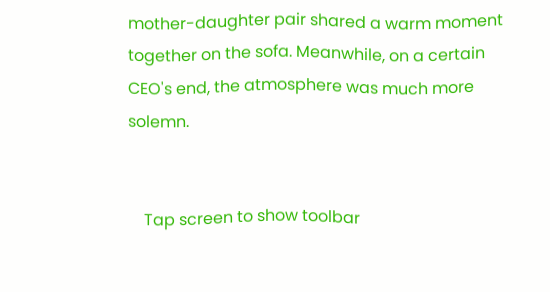mother-daughter pair shared a warm moment together on the sofa. Meanwhile, on a certain CEO's end, the atmosphere was much more solemn.


    Tap screen to show toolbar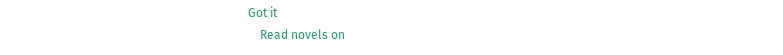Got it
    Read novels on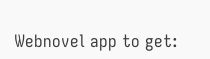Webnovel app to get: